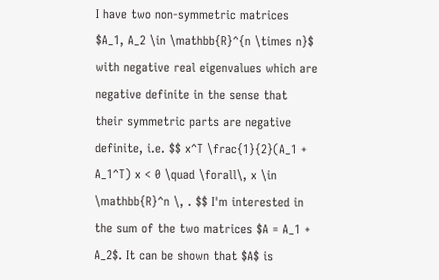I have two non-symmetric matrices $A_1, A_2 \in \mathbb{R}^{n \times n}$ with negative real eigenvalues which are negative definite in the sense that their symmetric parts are negative definite, i.e. $$ x^T \frac{1}{2}(A_1 + A_1^T) x < 0 \quad \forall\, x \in \mathbb{R}^n \, . $$ I'm interested in the sum of the two matrices $A = A_1 + A_2$. It can be shown that $A$ is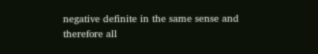negative definite in the same sense and therefore all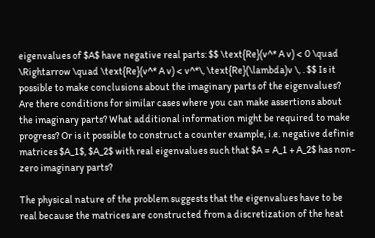eigenvalues of $A$ have negative real parts: $$ \text{Re}(v^* A v) < 0 \quad \Rightarrow \quad \text{Re}(v^* A v) < v^*\, \text{Re}(\lambda)v \, . $$ Is it possible to make conclusions about the imaginary parts of the eigenvalues? Are there conditions for similar cases where you can make assertions about the imaginary parts? What additional information might be required to make progress? Or is it possible to construct a counter example, i.e. negative definie matrices $A_1$, $A_2$ with real eigenvalues such that $A = A_1 + A_2$ has non-zero imaginary parts?

The physical nature of the problem suggests that the eigenvalues have to be real because the matrices are constructed from a discretization of the heat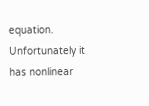equation. Unfortunately it has nonlinear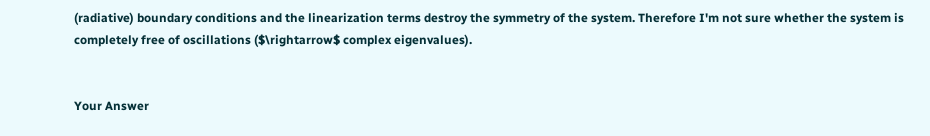(radiative) boundary conditions and the linearization terms destroy the symmetry of the system. Therefore I'm not sure whether the system is completely free of oscillations ($\rightarrow$ complex eigenvalues).


Your Answer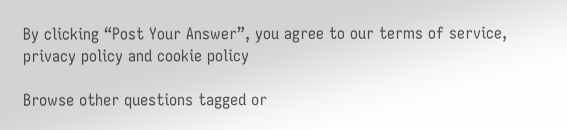By clicking “Post Your Answer”, you agree to our terms of service, privacy policy and cookie policy

Browse other questions tagged or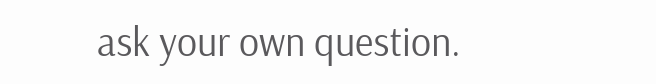ask your own question.